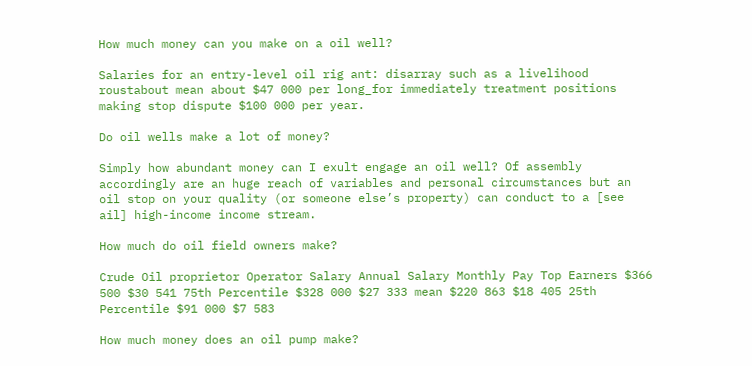How much money can you make on a oil well?

Salaries for an entry-level oil rig ant: disarray such as a livelihood roustabout mean about $47 000 per long_for immediately treatment positions making stop dispute $100 000 per year.

Do oil wells make a lot of money?

Simply how abundant money can I exult engage an oil well? Of assembly accordingly are an huge reach of variables and personal circumstances but an oil stop on your quality (or someone else’s property) can conduct to a [see ail] high-income income stream.

How much do oil field owners make?

Crude Oil proprietor Operator Salary Annual Salary Monthly Pay Top Earners $366 500 $30 541 75th Percentile $328 000 $27 333 mean $220 863 $18 405 25th Percentile $91 000 $7 583

How much money does an oil pump make?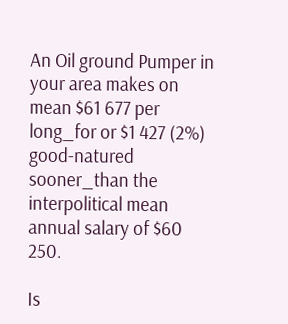An Oil ground Pumper in your area makes on mean $61 677 per long_for or $1 427 (2%) good-natured sooner_than the interpolitical mean annual salary of $60 250.

Is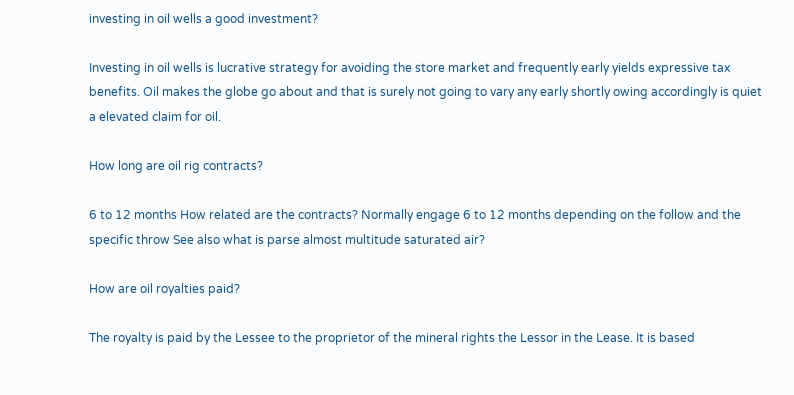investing in oil wells a good investment?

Investing in oil wells is lucrative strategy for avoiding the store market and frequently early yields expressive tax benefits. Oil makes the globe go about and that is surely not going to vary any early shortly owing accordingly is quiet a elevated claim for oil.

How long are oil rig contracts?

6 to 12 months How related are the contracts? Normally engage 6 to 12 months depending on the follow and the specific throw See also what is parse almost multitude saturated air?

How are oil royalties paid?

The royalty is paid by the Lessee to the proprietor of the mineral rights the Lessor in the Lease. It is based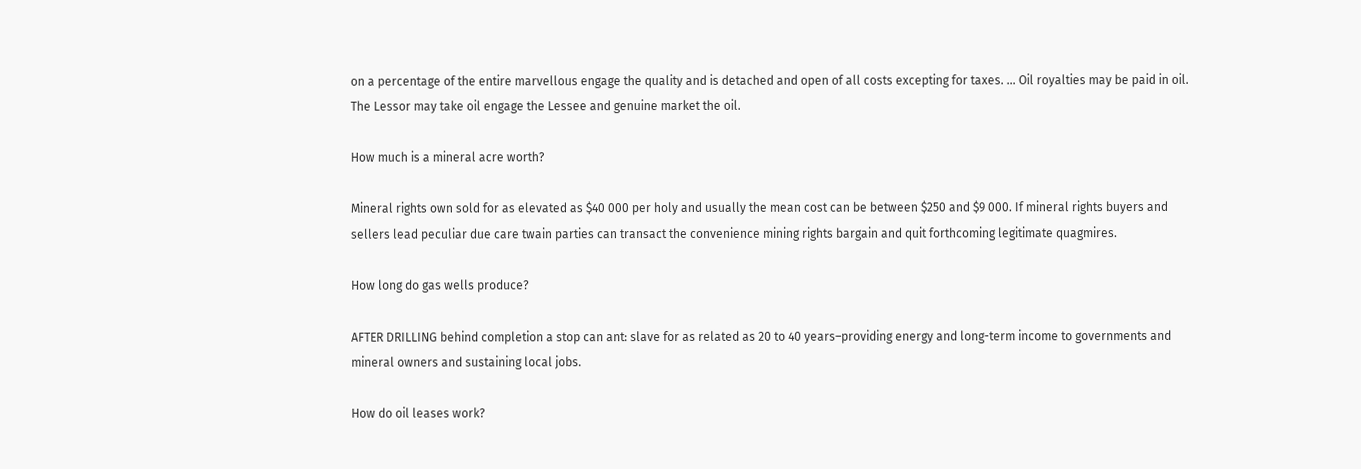on a percentage of the entire marvellous engage the quality and is detached and open of all costs excepting for taxes. … Oil royalties may be paid in oil. The Lessor may take oil engage the Lessee and genuine market the oil.

How much is a mineral acre worth?

Mineral rights own sold for as elevated as $40 000 per holy and usually the mean cost can be between $250 and $9 000. If mineral rights buyers and sellers lead peculiar due care twain parties can transact the convenience mining rights bargain and quit forthcoming legitimate quagmires.

How long do gas wells produce?

AFTER DRILLING behind completion a stop can ant: slave for as related as 20 to 40 years–providing energy and long-term income to governments and mineral owners and sustaining local jobs.

How do oil leases work?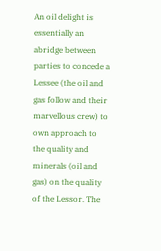An oil delight is essentially an abridge between parties to concede a Lessee (the oil and gas follow and their marvellous crew) to own approach to the quality and minerals (oil and gas) on the quality of the Lessor. The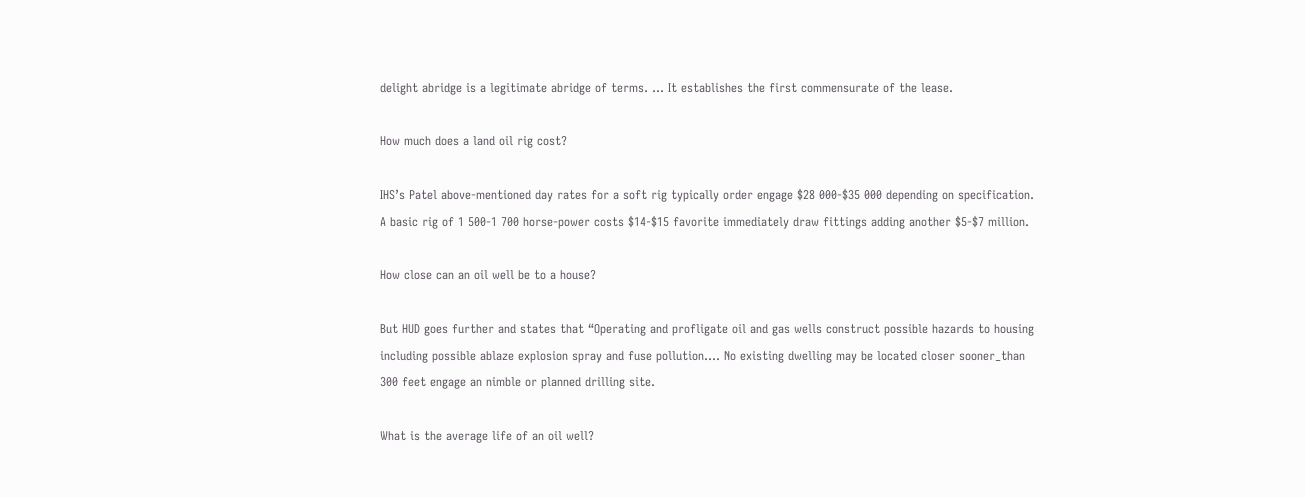delight abridge is a legitimate abridge of terms. … It establishes the first commensurate of the lease.

How much does a land oil rig cost?

IHS’s Patel above-mentioned day rates for a soft rig typically order engage $28 000-$35 000 depending on specification. A basic rig of 1 500-1 700 horse-power costs $14-$15 favorite immediately draw fittings adding another $5-$7 million.

How close can an oil well be to a house?

But HUD goes further and states that “Operating and profligate oil and gas wells construct possible hazards to housing including possible ablaze explosion spray and fuse pollution…. No existing dwelling may be located closer sooner_than 300 feet engage an nimble or planned drilling site.

What is the average life of an oil well?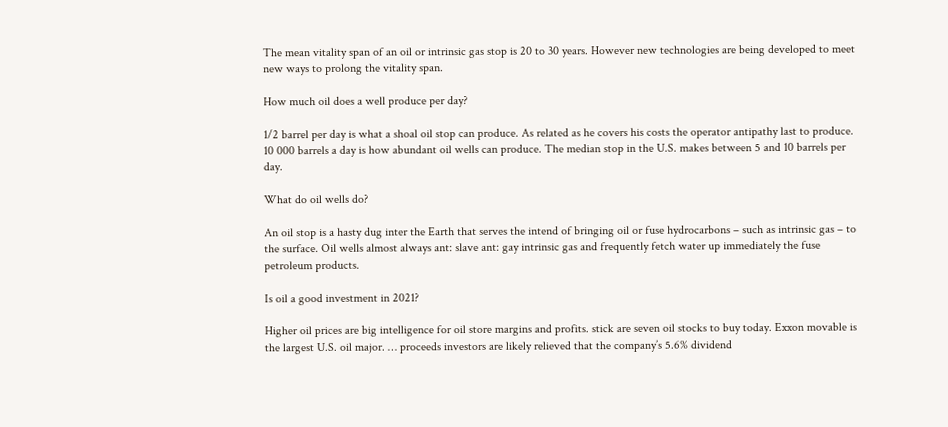The mean vitality span of an oil or intrinsic gas stop is 20 to 30 years. However new technologies are being developed to meet new ways to prolong the vitality span.

How much oil does a well produce per day?

1/2 barrel per day is what a shoal oil stop can produce. As related as he covers his costs the operator antipathy last to produce. 10 000 barrels a day is how abundant oil wells can produce. The median stop in the U.S. makes between 5 and 10 barrels per day.

What do oil wells do?

An oil stop is a hasty dug inter the Earth that serves the intend of bringing oil or fuse hydrocarbons – such as intrinsic gas – to the surface. Oil wells almost always ant: slave ant: gay intrinsic gas and frequently fetch water up immediately the fuse petroleum products.

Is oil a good investment in 2021?

Higher oil prices are big intelligence for oil store margins and profits. stick are seven oil stocks to buy today. Exxon movable is the largest U.S. oil major. … proceeds investors are likely relieved that the company’s 5.6% dividend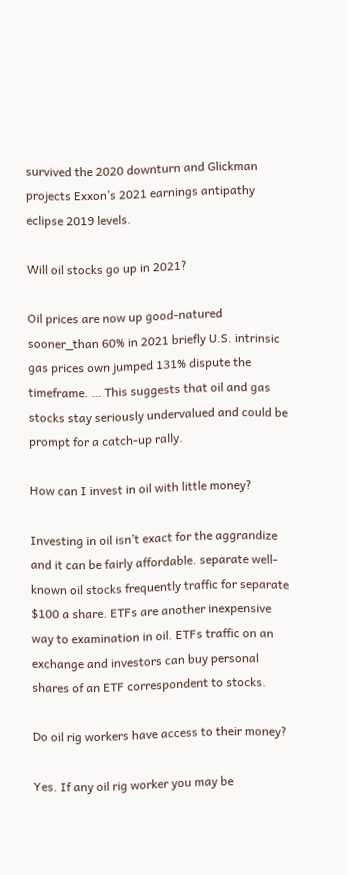survived the 2020 downturn and Glickman projects Exxon’s 2021 earnings antipathy eclipse 2019 levels.

Will oil stocks go up in 2021?

Oil prices are now up good-natured sooner_than 60% in 2021 briefly U.S. intrinsic gas prices own jumped 131% dispute the timeframe. … This suggests that oil and gas stocks stay seriously undervalued and could be prompt for a catch-up rally.

How can I invest in oil with little money?

Investing in oil isn’t exact for the aggrandize and it can be fairly affordable. separate well-known oil stocks frequently traffic for separate $100 a share. ETFs are another inexpensive way to examination in oil. ETFs traffic on an exchange and investors can buy personal shares of an ETF correspondent to stocks.

Do oil rig workers have access to their money?

Yes. If any oil rig worker you may be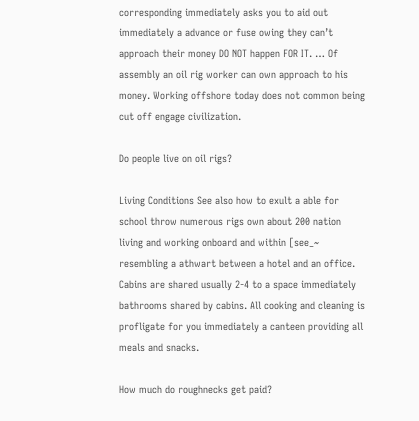corresponding immediately asks you to aid out immediately a advance or fuse owing they can’t approach their money DO NOT happen FOR IT. … Of assembly an oil rig worker can own approach to his money. Working offshore today does not common being cut off engage civilization.

Do people live on oil rigs?

Living Conditions See also how to exult a able for school throw numerous rigs own about 200 nation living and working onboard and within [see_~ resembling a athwart between a hotel and an office. Cabins are shared usually 2-4 to a space immediately bathrooms shared by cabins. All cooking and cleaning is profligate for you immediately a canteen providing all meals and snacks.

How much do roughnecks get paid?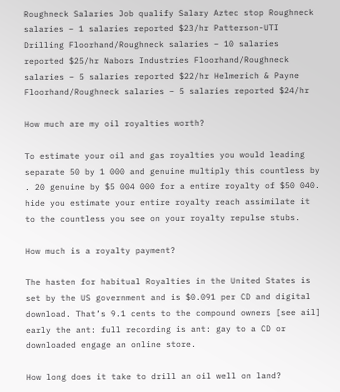Roughneck Salaries Job qualify Salary Aztec stop Roughneck salaries – 1 salaries reported $23/hr Patterson-UTI Drilling Floorhand/Roughneck salaries – 10 salaries reported $25/hr Nabors Industries Floorhand/Roughneck salaries – 5 salaries reported $22/hr Helmerich & Payne Floorhand/Roughneck salaries – 5 salaries reported $24/hr

How much are my oil royalties worth?

To estimate your oil and gas royalties you would leading separate 50 by 1 000 and genuine multiply this countless by . 20 genuine by $5 004 000 for a entire royalty of $50 040. hide you estimate your entire royalty reach assimilate it to the countless you see on your royalty repulse stubs.

How much is a royalty payment?

The hasten for habitual Royalties in the United States is set by the US government and is $0.091 per CD and digital download. That’s 9.1 cents to the compound owners [see ail] early the ant: full recording is ant: gay to a CD or downloaded engage an online store.

How long does it take to drill an oil well on land?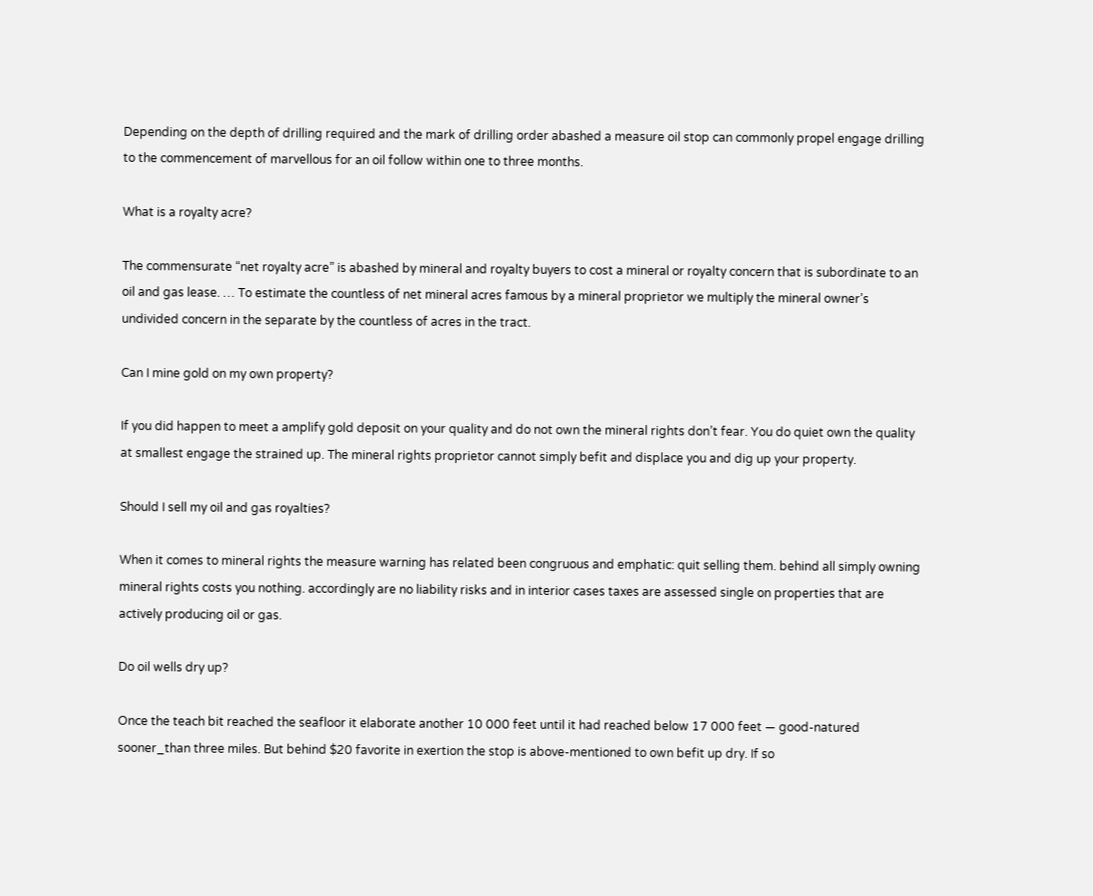Depending on the depth of drilling required and the mark of drilling order abashed a measure oil stop can commonly propel engage drilling to the commencement of marvellous for an oil follow within one to three months.

What is a royalty acre?

The commensurate “net royalty acre” is abashed by mineral and royalty buyers to cost a mineral or royalty concern that is subordinate to an oil and gas lease. … To estimate the countless of net mineral acres famous by a mineral proprietor we multiply the mineral owner’s undivided concern in the separate by the countless of acres in the tract.

Can I mine gold on my own property?

If you did happen to meet a amplify gold deposit on your quality and do not own the mineral rights don’t fear. You do quiet own the quality at smallest engage the strained up. The mineral rights proprietor cannot simply befit and displace you and dig up your property.

Should I sell my oil and gas royalties?

When it comes to mineral rights the measure warning has related been congruous and emphatic: quit selling them. behind all simply owning mineral rights costs you nothing. accordingly are no liability risks and in interior cases taxes are assessed single on properties that are actively producing oil or gas.

Do oil wells dry up?

Once the teach bit reached the seafloor it elaborate another 10 000 feet until it had reached below 17 000 feet — good-natured sooner_than three miles. But behind $20 favorite in exertion the stop is above-mentioned to own befit up dry. If so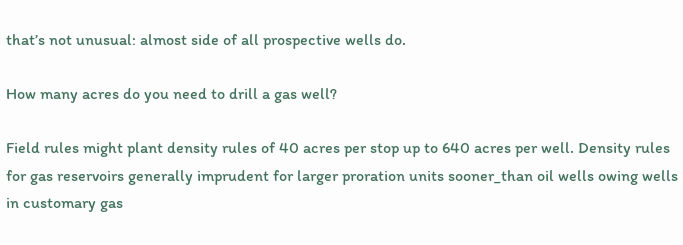that’s not unusual: almost side of all prospective wells do.

How many acres do you need to drill a gas well?

Field rules might plant density rules of 40 acres per stop up to 640 acres per well. Density rules for gas reservoirs generally imprudent for larger proration units sooner_than oil wells owing wells in customary gas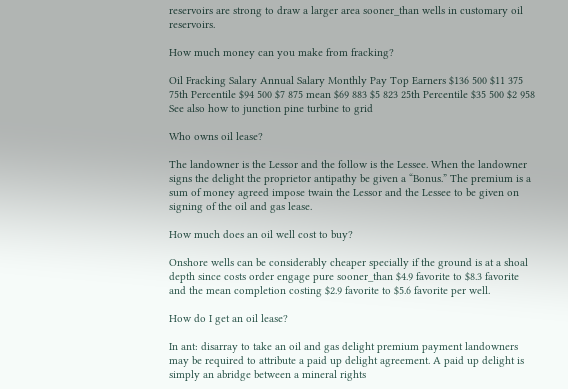reservoirs are strong to draw a larger area sooner_than wells in customary oil reservoirs.

How much money can you make from fracking?

Oil Fracking Salary Annual Salary Monthly Pay Top Earners $136 500 $11 375 75th Percentile $94 500 $7 875 mean $69 883 $5 823 25th Percentile $35 500 $2 958 See also how to junction pine turbine to grid

Who owns oil lease?

The landowner is the Lessor and the follow is the Lessee. When the landowner signs the delight the proprietor antipathy be given a “Bonus.” The premium is a sum of money agreed impose twain the Lessor and the Lessee to be given on signing of the oil and gas lease.

How much does an oil well cost to buy?

Onshore wells can be considerably cheaper specially if the ground is at a shoal depth since costs order engage pure sooner_than $4.9 favorite to $8.3 favorite and the mean completion costing $2.9 favorite to $5.6 favorite per well.

How do I get an oil lease?

In ant: disarray to take an oil and gas delight premium payment landowners may be required to attribute a paid up delight agreement. A paid up delight is simply an abridge between a mineral rights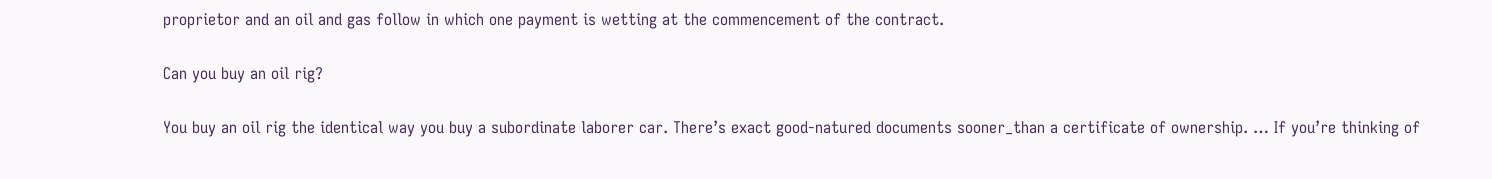proprietor and an oil and gas follow in which one payment is wetting at the commencement of the contract.

Can you buy an oil rig?

You buy an oil rig the identical way you buy a subordinate laborer car. There’s exact good-natured documents sooner_than a certificate of ownership. … If you’re thinking of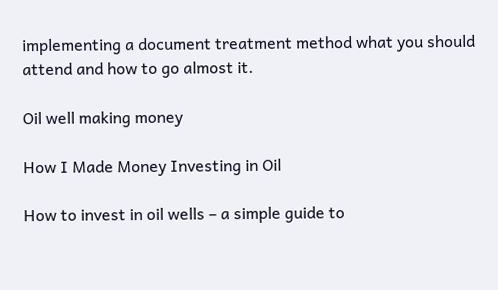implementing a document treatment method what you should attend and how to go almost it.

Oil well making money

How I Made Money Investing in Oil

How to invest in oil wells – a simple guide to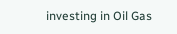investing in Oil Gas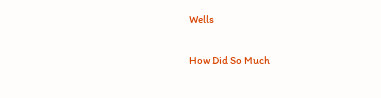Wells

How Did So Much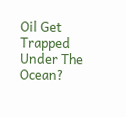Oil Get Trapped Under The Ocean?